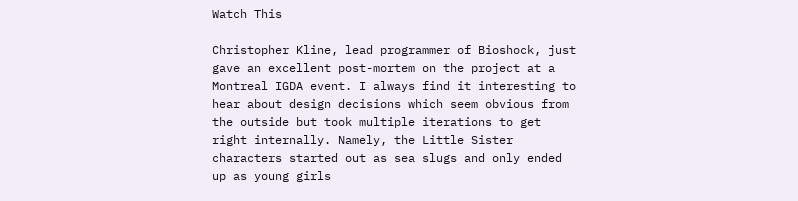Watch This

Christopher Kline, lead programmer of Bioshock, just gave an excellent post-mortem on the project at a Montreal IGDA event. I always find it interesting to hear about design decisions which seem obvious from the outside but took multiple iterations to get right internally. Namely, the Little Sister characters started out as sea slugs and only ended up as young girls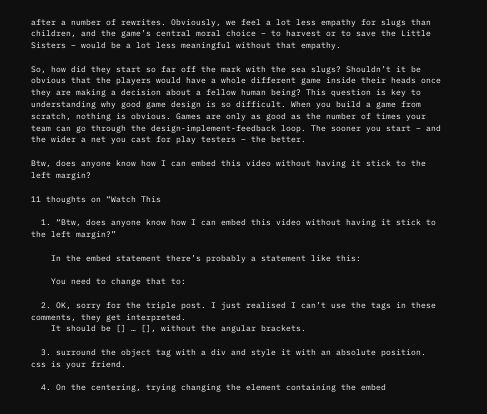after a number of rewrites. Obviously, we feel a lot less empathy for slugs than children, and the game’s central moral choice – to harvest or to save the Little Sisters – would be a lot less meaningful without that empathy.

So, how did they start so far off the mark with the sea slugs? Shouldn’t it be obvious that the players would have a whole different game inside their heads once they are making a decision about a fellow human being? This question is key to understanding why good game design is so difficult. When you build a game from scratch, nothing is obvious. Games are only as good as the number of times your team can go through the design-implement-feedback loop. The sooner you start – and the wider a net you cast for play testers – the better.

Btw, does anyone know how I can embed this video without having it stick to the left margin?

11 thoughts on “Watch This

  1. “Btw, does anyone know how I can embed this video without having it stick to the left margin?”

    In the embed statement there’s probably a statement like this:

    You need to change that to:

  2. OK, sorry for the triple post. I just realised I can’t use the tags in these comments, they get interpreted.
    It should be [] … [], without the angular brackets.

  3. surround the object tag with a div and style it with an absolute position. css is your friend.

  4. On the centering, trying changing the element containing the embed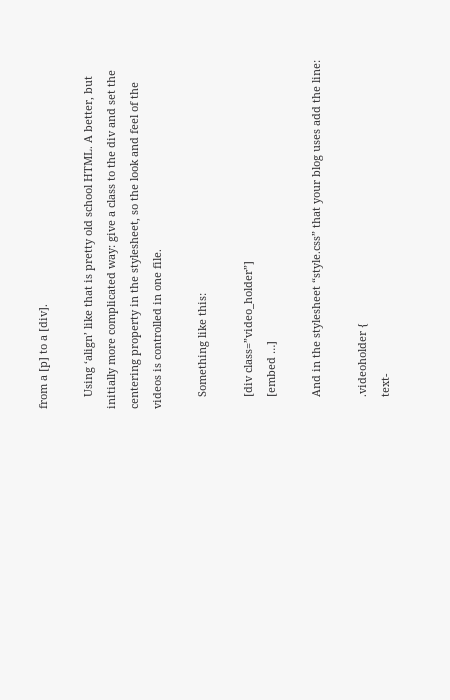from a [p] to a [div].

    Using ‘align’ like that is pretty old school HTML. A better, but initially more complicated way: give a class to the div and set the centering property in the stylesheet, so the look and feel of the videos is controlled in one file.

    Something like this:

    [div class=”video_holder”]
    [embed …]

    And in the stylesheet “style.css” that your blog uses add the line:

    .videoholder {
    text-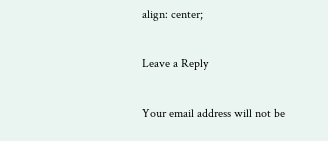align: center;

Leave a Reply

Your email address will not be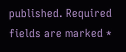published. Required fields are marked *